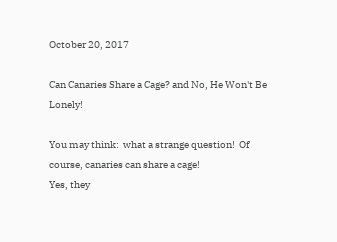October 20, 2017

Can Canaries Share a Cage? and No, He Won't Be Lonely!

You may think:  what a strange question!  Of course, canaries can share a cage!
Yes, they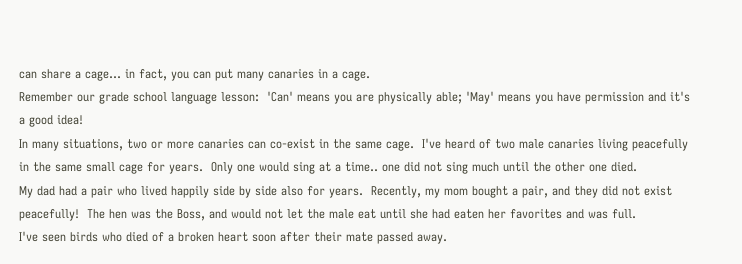can share a cage... in fact, you can put many canaries in a cage.
Remember our grade school language lesson:  'Can' means you are physically able; 'May' means you have permission and it's a good idea!
In many situations, two or more canaries can co-exist in the same cage.  I've heard of two male canaries living peacefully in the same small cage for years.  Only one would sing at a time.. one did not sing much until the other one died.
My dad had a pair who lived happily side by side also for years.  Recently, my mom bought a pair, and they did not exist peacefully!  The hen was the Boss, and would not let the male eat until she had eaten her favorites and was full.
I've seen birds who died of a broken heart soon after their mate passed away.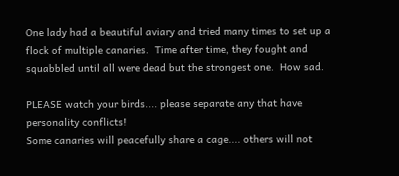One lady had a beautiful aviary and tried many times to set up a flock of multiple canaries.  Time after time, they fought and squabbled until all were dead but the strongest one.  How sad.

PLEASE watch your birds.... please separate any that have personality conflicts!
Some canaries will peacefully share a cage.... others will not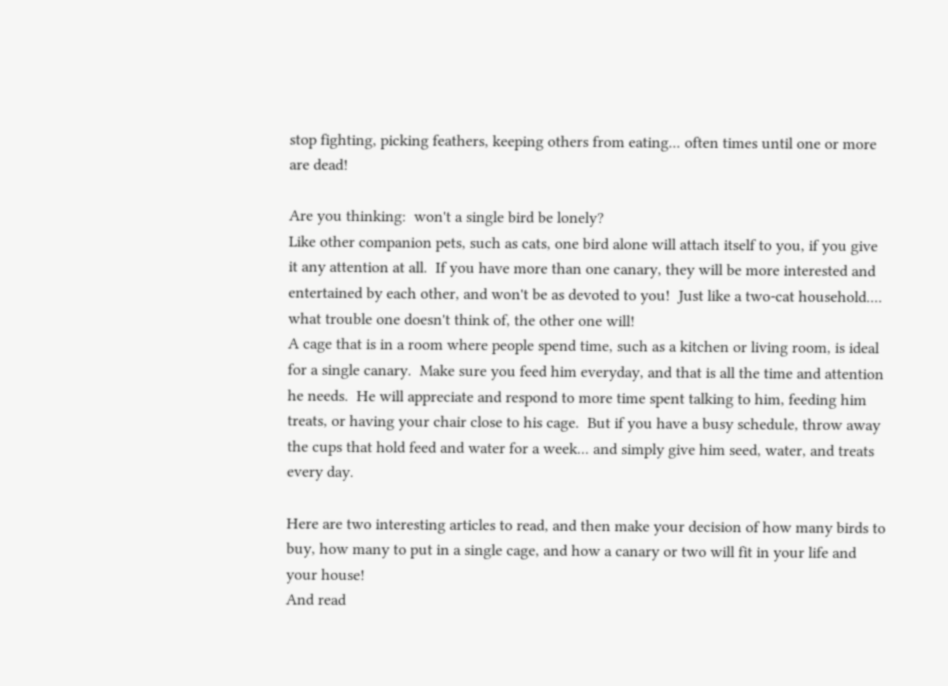stop fighting, picking feathers, keeping others from eating... often times until one or more are dead!

Are you thinking:  won't a single bird be lonely?
Like other companion pets, such as cats, one bird alone will attach itself to you, if you give it any attention at all.  If you have more than one canary, they will be more interested and entertained by each other, and won't be as devoted to you!  Just like a two-cat household.... what trouble one doesn't think of, the other one will!
A cage that is in a room where people spend time, such as a kitchen or living room, is ideal for a single canary.  Make sure you feed him everyday, and that is all the time and attention he needs.  He will appreciate and respond to more time spent talking to him, feeding him treats, or having your chair close to his cage.  But if you have a busy schedule, throw away the cups that hold feed and water for a week... and simply give him seed, water, and treats every day.

Here are two interesting articles to read, and then make your decision of how many birds to buy, how many to put in a single cage, and how a canary or two will fit in your life and your house!
And read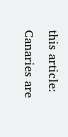this article:
Canaries are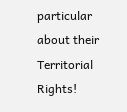particular about their Territorial Rights!